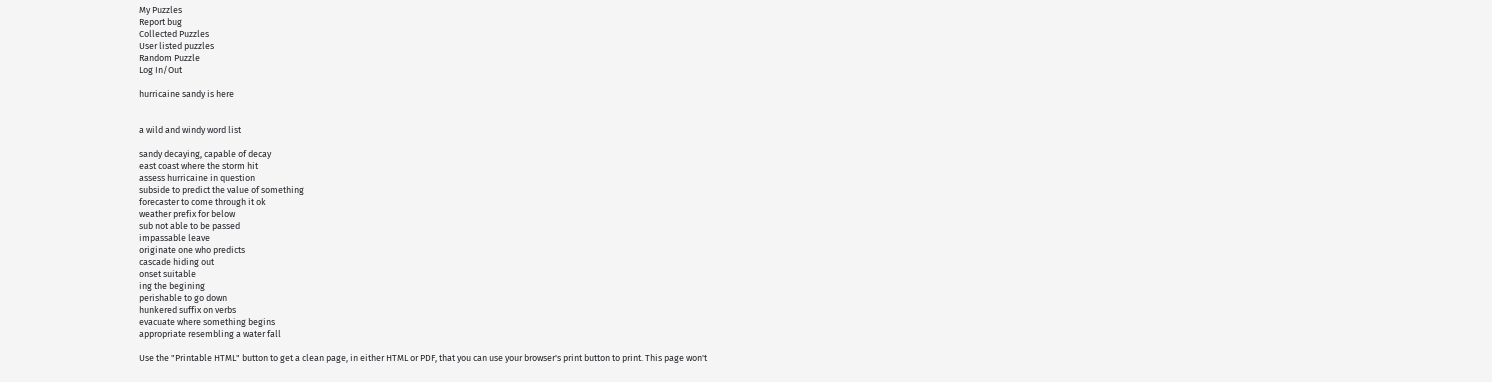My Puzzles
Report bug
Collected Puzzles
User listed puzzles
Random Puzzle
Log In/Out

hurricaine sandy is here


a wild and windy word list

sandy decaying, capable of decay
east coast where the storm hit
assess hurricaine in question
subside to predict the value of something
forecaster to come through it ok
weather prefix for below
sub not able to be passed
impassable leave
originate one who predicts
cascade hiding out
onset suitable
ing the begining
perishable to go down
hunkered suffix on verbs
evacuate where something begins
appropriate resembling a water fall

Use the "Printable HTML" button to get a clean page, in either HTML or PDF, that you can use your browser's print button to print. This page won't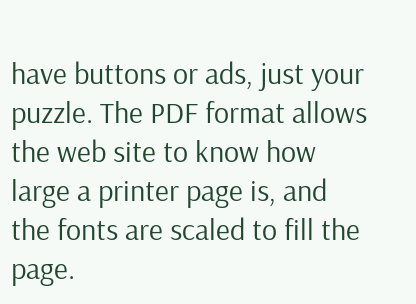have buttons or ads, just your puzzle. The PDF format allows the web site to know how large a printer page is, and the fonts are scaled to fill the page.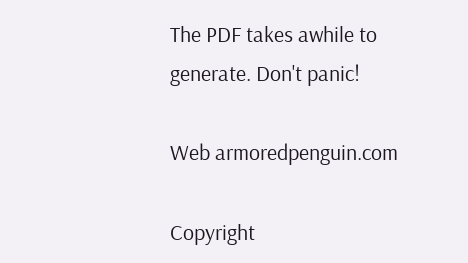The PDF takes awhile to generate. Don't panic!

Web armoredpenguin.com

Copyright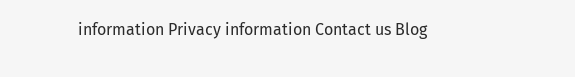information Privacy information Contact us Blog